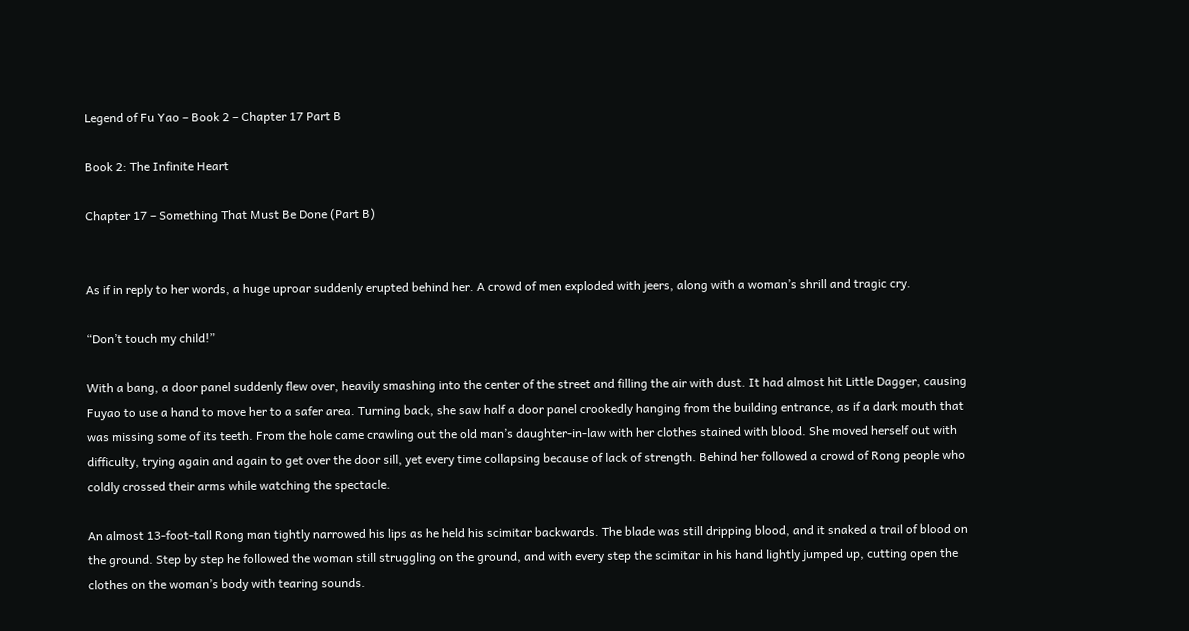Legend of Fu Yao – Book 2 – Chapter 17 Part B

Book 2: The Infinite Heart

Chapter 17 – Something That Must Be Done (Part B)


As if in reply to her words, a huge uproar suddenly erupted behind her. A crowd of men exploded with jeers, along with a woman’s shrill and tragic cry.

“Don’t touch my child!”

With a bang, a door panel suddenly flew over, heavily smashing into the center of the street and filling the air with dust. It had almost hit Little Dagger, causing Fuyao to use a hand to move her to a safer area. Turning back, she saw half a door panel crookedly hanging from the building entrance, as if a dark mouth that was missing some of its teeth. From the hole came crawling out the old man’s daughter-in-law with her clothes stained with blood. She moved herself out with difficulty, trying again and again to get over the door sill, yet every time collapsing because of lack of strength. Behind her followed a crowd of Rong people who coldly crossed their arms while watching the spectacle.

An almost 13-foot-tall Rong man tightly narrowed his lips as he held his scimitar backwards. The blade was still dripping blood, and it snaked a trail of blood on the ground. Step by step he followed the woman still struggling on the ground, and with every step the scimitar in his hand lightly jumped up, cutting open the clothes on the woman’s body with tearing sounds.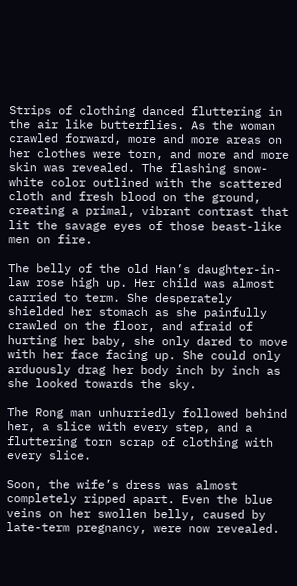Strips of clothing danced fluttering in the air like butterflies. As the woman crawled forward, more and more areas on her clothes were torn, and more and more skin was revealed. The flashing snow-white color outlined with the scattered cloth and fresh blood on the ground, creating a primal, vibrant contrast that lit the savage eyes of those beast-like men on fire.

The belly of the old Han’s daughter-in-law rose high up. Her child was almost carried to term. She desperately shielded her stomach as she painfully crawled on the floor, and afraid of hurting her baby, she only dared to move with her face facing up. She could only arduously drag her body inch by inch as she looked towards the sky.

The Rong man unhurriedly followed behind her, a slice with every step, and a fluttering torn scrap of clothing with every slice.

Soon, the wife’s dress was almost completely ripped apart. Even the blue veins on her swollen belly, caused by late-term pregnancy, were now revealed.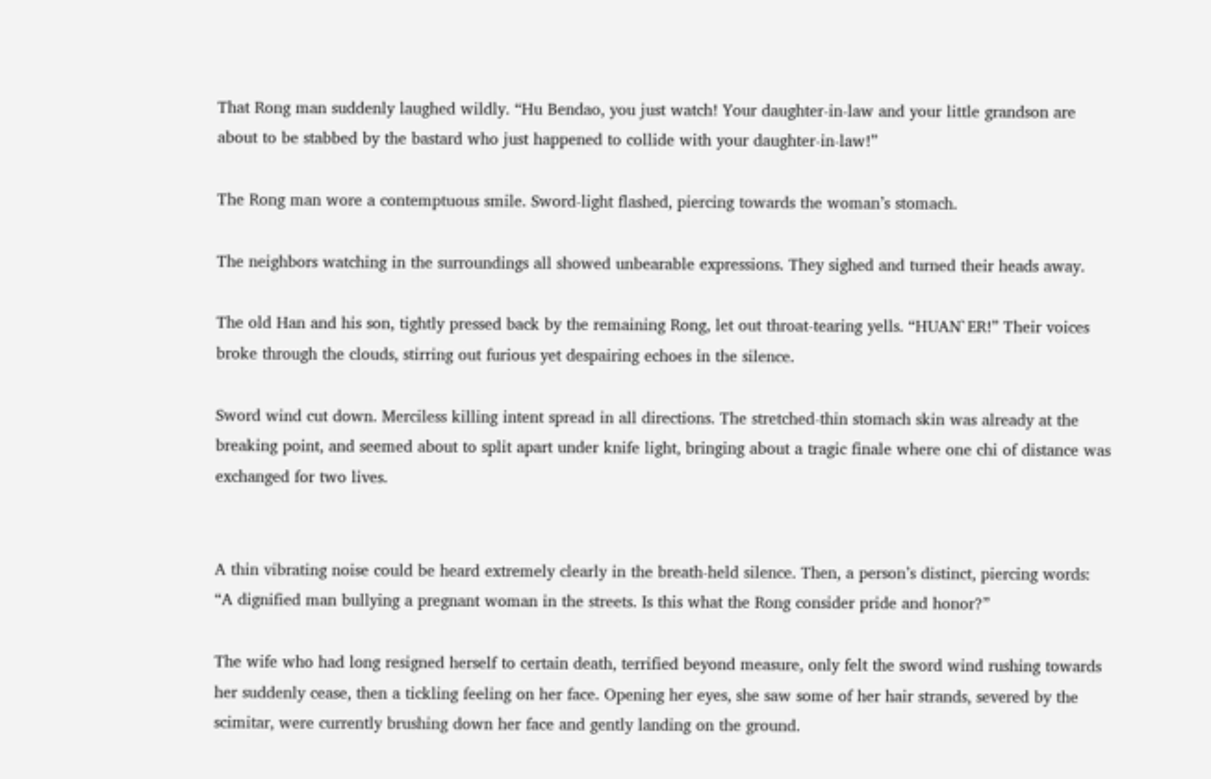That Rong man suddenly laughed wildly. “Hu Bendao, you just watch! Your daughter-in-law and your little grandson are about to be stabbed by the bastard who just happened to collide with your daughter-in-law!”

The Rong man wore a contemptuous smile. Sword-light flashed, piercing towards the woman’s stomach.

The neighbors watching in the surroundings all showed unbearable expressions. They sighed and turned their heads away.

The old Han and his son, tightly pressed back by the remaining Rong, let out throat-tearing yells. “HUAN`ER!” Their voices broke through the clouds, stirring out furious yet despairing echoes in the silence.

Sword wind cut down. Merciless killing intent spread in all directions. The stretched-thin stomach skin was already at the breaking point, and seemed about to split apart under knife light, bringing about a tragic finale where one chi of distance was exchanged for two lives.


A thin vibrating noise could be heard extremely clearly in the breath-held silence. Then, a person’s distinct, piercing words: “A dignified man bullying a pregnant woman in the streets. Is this what the Rong consider pride and honor?”

The wife who had long resigned herself to certain death, terrified beyond measure, only felt the sword wind rushing towards her suddenly cease, then a tickling feeling on her face. Opening her eyes, she saw some of her hair strands, severed by the scimitar, were currently brushing down her face and gently landing on the ground.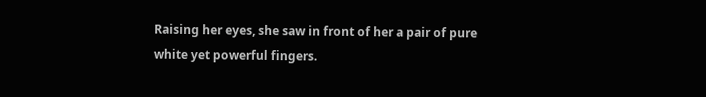Raising her eyes, she saw in front of her a pair of pure white yet powerful fingers.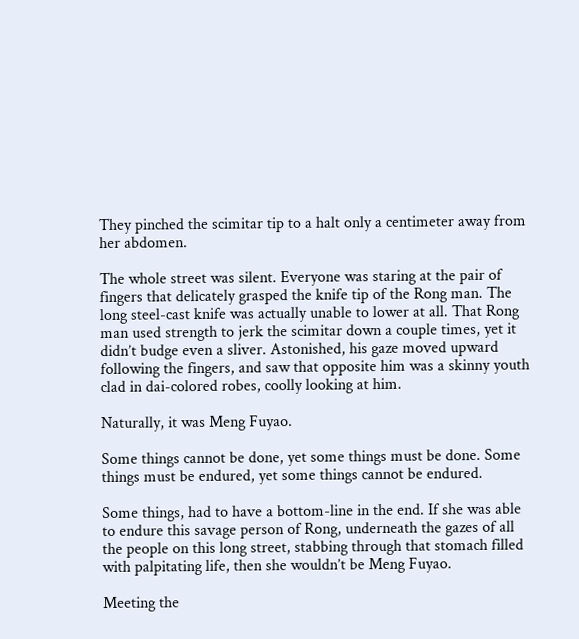They pinched the scimitar tip to a halt only a centimeter away from her abdomen.

The whole street was silent. Everyone was staring at the pair of fingers that delicately grasped the knife tip of the Rong man. The long steel-cast knife was actually unable to lower at all. That Rong man used strength to jerk the scimitar down a couple times, yet it didn’t budge even a sliver. Astonished, his gaze moved upward following the fingers, and saw that opposite him was a skinny youth clad in dai-colored robes, coolly looking at him.

Naturally, it was Meng Fuyao.

Some things cannot be done, yet some things must be done. Some things must be endured, yet some things cannot be endured.

Some things, had to have a bottom-line in the end. If she was able to endure this savage person of Rong, underneath the gazes of all the people on this long street, stabbing through that stomach filled with palpitating life, then she wouldn’t be Meng Fuyao.

Meeting the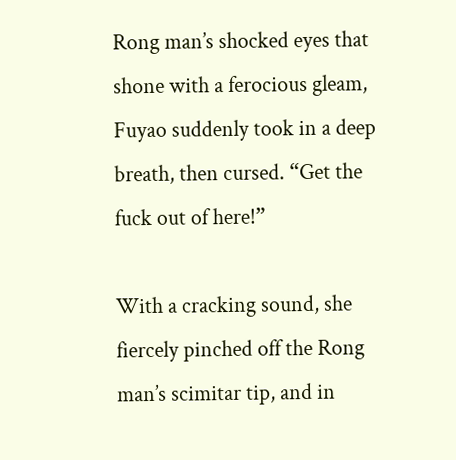Rong man’s shocked eyes that shone with a ferocious gleam, Fuyao suddenly took in a deep breath, then cursed. “Get the fuck out of here!”

With a cracking sound, she fiercely pinched off the Rong man’s scimitar tip, and in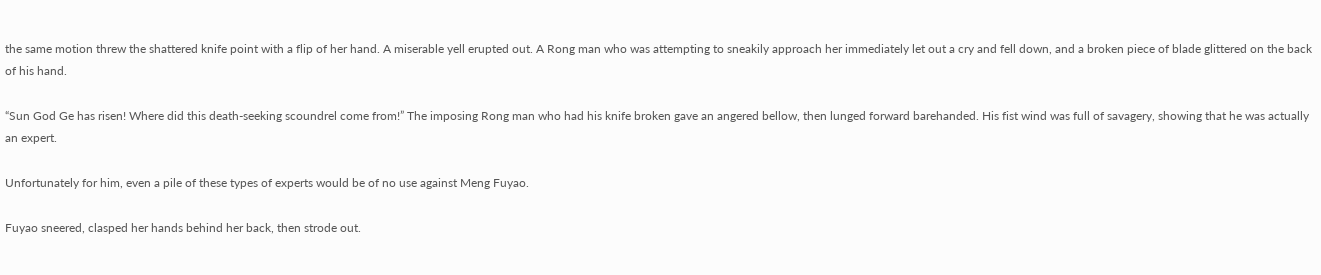the same motion threw the shattered knife point with a flip of her hand. A miserable yell erupted out. A Rong man who was attempting to sneakily approach her immediately let out a cry and fell down, and a broken piece of blade glittered on the back of his hand.

“Sun God Ge has risen! Where did this death-seeking scoundrel come from!” The imposing Rong man who had his knife broken gave an angered bellow, then lunged forward barehanded. His fist wind was full of savagery, showing that he was actually an expert.

Unfortunately for him, even a pile of these types of experts would be of no use against Meng Fuyao.

Fuyao sneered, clasped her hands behind her back, then strode out.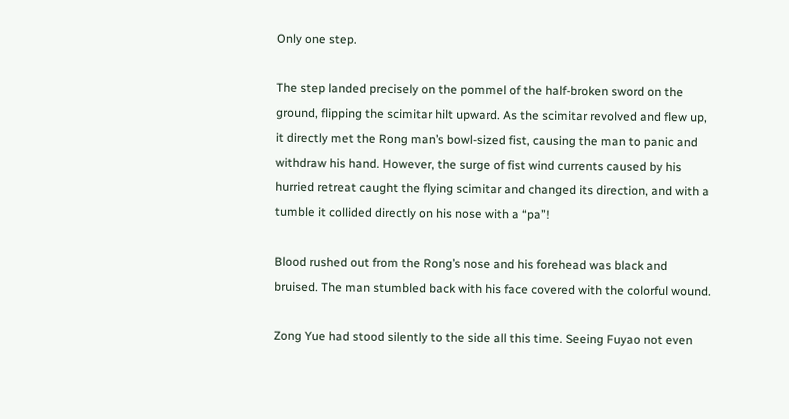Only one step.

The step landed precisely on the pommel of the half-broken sword on the ground, flipping the scimitar hilt upward. As the scimitar revolved and flew up, it directly met the Rong man’s bowl-sized fist, causing the man to panic and withdraw his hand. However, the surge of fist wind currents caused by his hurried retreat caught the flying scimitar and changed its direction, and with a tumble it collided directly on his nose with a “pa”!

Blood rushed out from the Rong’s nose and his forehead was black and bruised. The man stumbled back with his face covered with the colorful wound.

Zong Yue had stood silently to the side all this time. Seeing Fuyao not even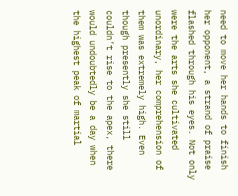need to move her hands to finish her opponent, a strand of praise flashed through his eyes. Not only were the arts she cultivated unordinary, her comprehension of them was extremely high. Even though presently she still couldn’t rise to the apex, there would undoubtedly be a day when the highest peak of martial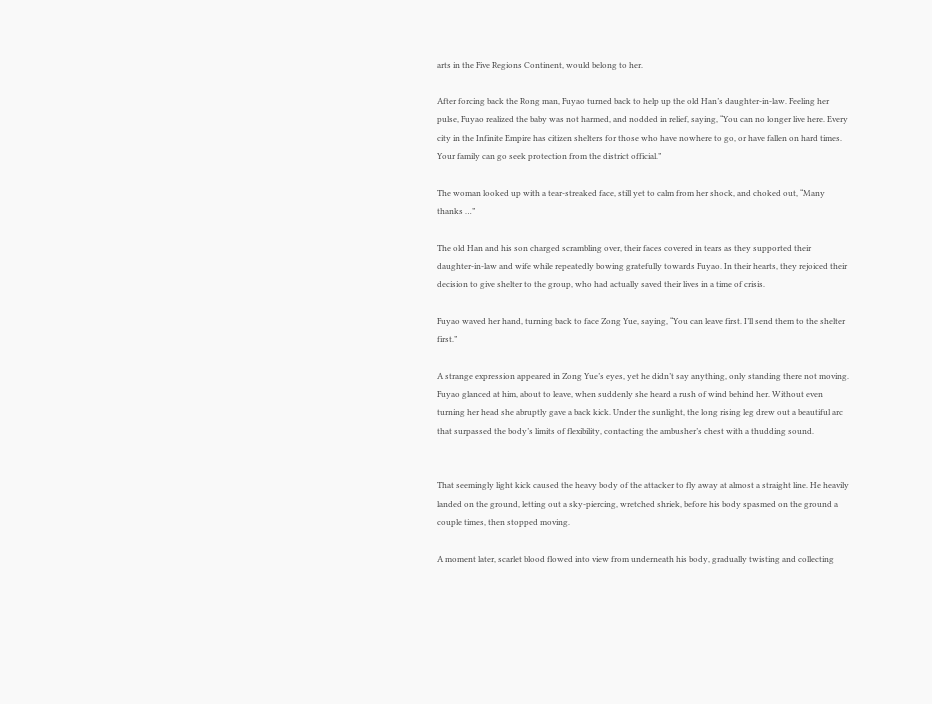arts in the Five Regions Continent, would belong to her.

After forcing back the Rong man, Fuyao turned back to help up the old Han’s daughter-in-law. Feeling her pulse, Fuyao realized the baby was not harmed, and nodded in relief, saying, “You can no longer live here. Every city in the Infinite Empire has citizen shelters for those who have nowhere to go, or have fallen on hard times. Your family can go seek protection from the district official.”

The woman looked up with a tear-streaked face, still yet to calm from her shock, and choked out, “Many thanks …”

The old Han and his son charged scrambling over, their faces covered in tears as they supported their daughter-in-law and wife while repeatedly bowing gratefully towards Fuyao. In their hearts, they rejoiced their decision to give shelter to the group, who had actually saved their lives in a time of crisis.

Fuyao waved her hand, turning back to face Zong Yue, saying, “You can leave first. I’ll send them to the shelter first.”

A strange expression appeared in Zong Yue’s eyes, yet he didn’t say anything, only standing there not moving. Fuyao glanced at him, about to leave, when suddenly she heard a rush of wind behind her. Without even turning her head she abruptly gave a back kick. Under the sunlight, the long rising leg drew out a beautiful arc that surpassed the body’s limits of flexibility, contacting the ambusher’s chest with a thudding sound.


That seemingly light kick caused the heavy body of the attacker to fly away at almost a straight line. He heavily landed on the ground, letting out a sky-piercing, wretched shriek, before his body spasmed on the ground a couple times, then stopped moving.

A moment later, scarlet blood flowed into view from underneath his body, gradually twisting and collecting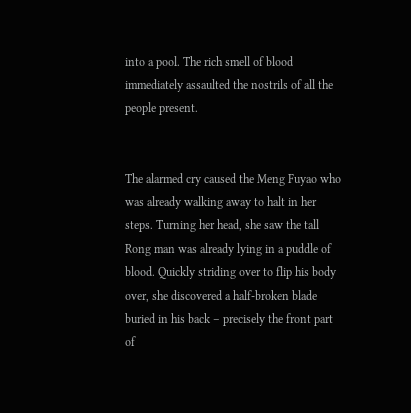into a pool. The rich smell of blood immediately assaulted the nostrils of all the people present.


The alarmed cry caused the Meng Fuyao who was already walking away to halt in her steps. Turning her head, she saw the tall Rong man was already lying in a puddle of blood. Quickly striding over to flip his body over, she discovered a half-broken blade buried in his back – precisely the front part of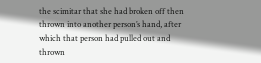the scimitar that she had broken off then thrown into another person’s hand, after which that person had pulled out and thrown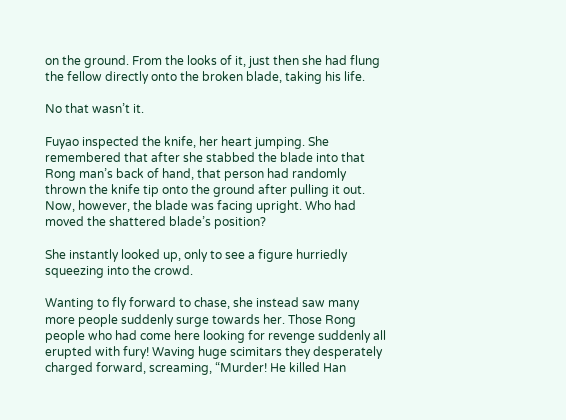on the ground. From the looks of it, just then she had flung the fellow directly onto the broken blade, taking his life.

No that wasn’t it.

Fuyao inspected the knife, her heart jumping. She remembered that after she stabbed the blade into that Rong man’s back of hand, that person had randomly thrown the knife tip onto the ground after pulling it out. Now, however, the blade was facing upright. Who had moved the shattered blade’s position?

She instantly looked up, only to see a figure hurriedly squeezing into the crowd.

Wanting to fly forward to chase, she instead saw many more people suddenly surge towards her. Those Rong people who had come here looking for revenge suddenly all erupted with fury! Waving huge scimitars they desperately charged forward, screaming, “Murder! He killed Han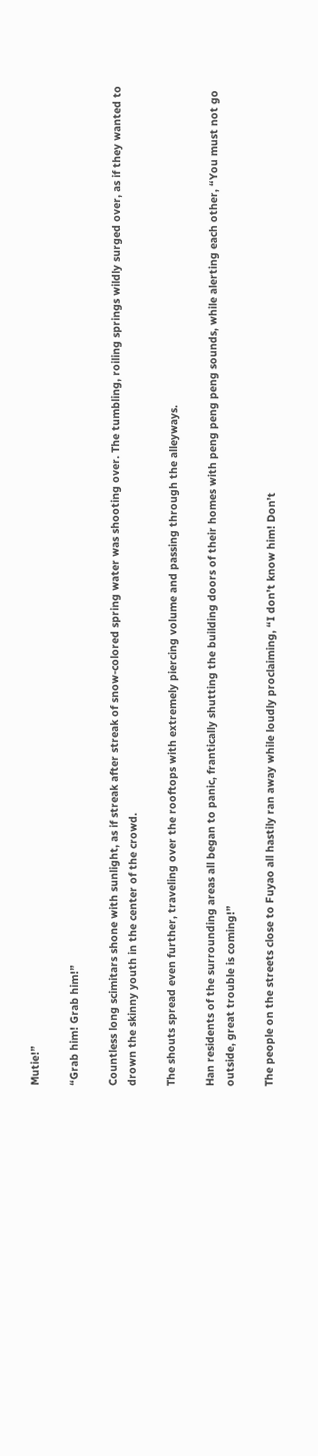Mutie!”

“Grab him! Grab him!”

Countless long scimitars shone with sunlight, as if streak after streak of snow-colored spring water was shooting over. The tumbling, roiling springs wildly surged over, as if they wanted to drown the skinny youth in the center of the crowd.

The shouts spread even further, traveling over the rooftops with extremely piercing volume and passing through the alleyways.

Han residents of the surrounding areas all began to panic, frantically shutting the building doors of their homes with peng peng peng sounds, while alerting each other, “You must not go outside, great trouble is coming!”

The people on the streets close to Fuyao all hastily ran away while loudly proclaiming, “I don’t know him! Don’t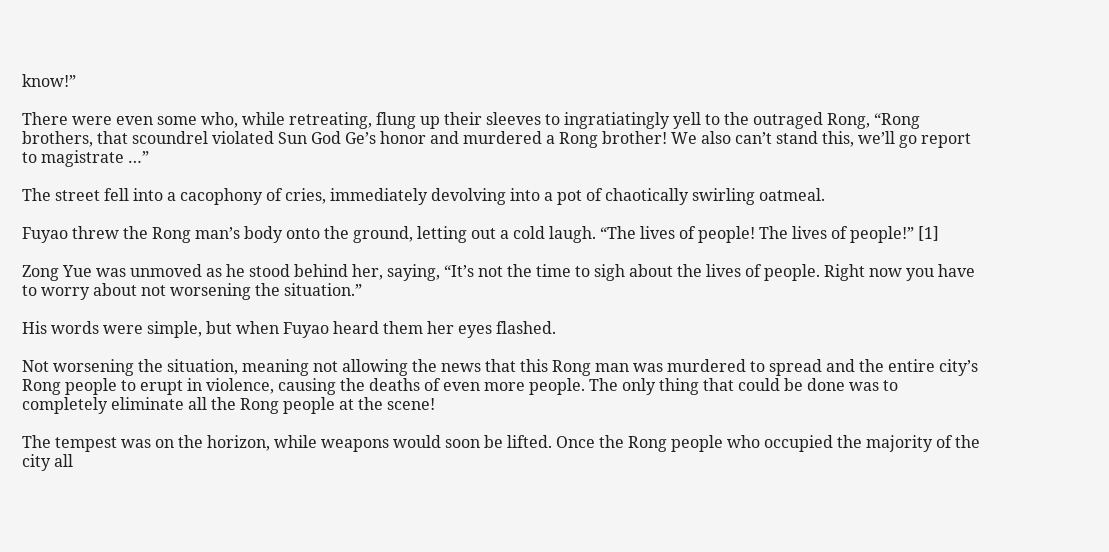know!”

There were even some who, while retreating, flung up their sleeves to ingratiatingly yell to the outraged Rong, “Rong brothers, that scoundrel violated Sun God Ge’s honor and murdered a Rong brother! We also can’t stand this, we’ll go report to magistrate …”

The street fell into a cacophony of cries, immediately devolving into a pot of chaotically swirling oatmeal.

Fuyao threw the Rong man’s body onto the ground, letting out a cold laugh. “The lives of people! The lives of people!” [1]

Zong Yue was unmoved as he stood behind her, saying, “It’s not the time to sigh about the lives of people. Right now you have to worry about not worsening the situation.”

His words were simple, but when Fuyao heard them her eyes flashed.

Not worsening the situation, meaning not allowing the news that this Rong man was murdered to spread and the entire city’s Rong people to erupt in violence, causing the deaths of even more people. The only thing that could be done was to completely eliminate all the Rong people at the scene!

The tempest was on the horizon, while weapons would soon be lifted. Once the Rong people who occupied the majority of the city all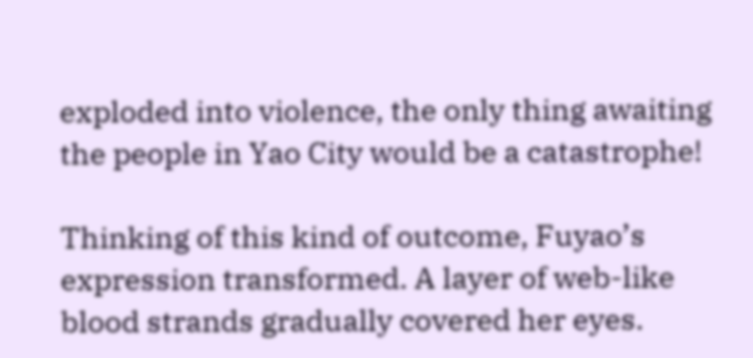exploded into violence, the only thing awaiting the people in Yao City would be a catastrophe!

Thinking of this kind of outcome, Fuyao’s expression transformed. A layer of web-like blood strands gradually covered her eyes.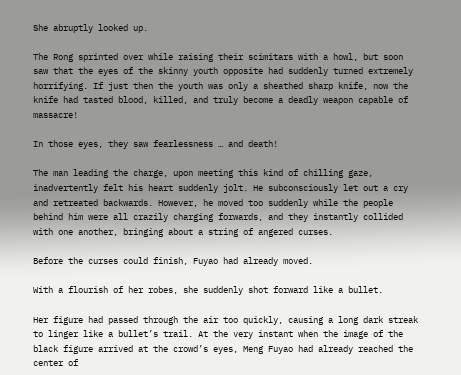She abruptly looked up.

The Rong sprinted over while raising their scimitars with a howl, but soon saw that the eyes of the skinny youth opposite had suddenly turned extremely horrifying. If just then the youth was only a sheathed sharp knife, now the knife had tasted blood, killed, and truly become a deadly weapon capable of massacre!

In those eyes, they saw fearlessness … and death!

The man leading the charge, upon meeting this kind of chilling gaze, inadvertently felt his heart suddenly jolt. He subconsciously let out a cry and retreated backwards. However, he moved too suddenly while the people behind him were all crazily charging forwards, and they instantly collided with one another, bringing about a string of angered curses.

Before the curses could finish, Fuyao had already moved.

With a flourish of her robes, she suddenly shot forward like a bullet.

Her figure had passed through the air too quickly, causing a long dark streak to linger like a bullet’s trail. At the very instant when the image of the black figure arrived at the crowd’s eyes, Meng Fuyao had already reached the center of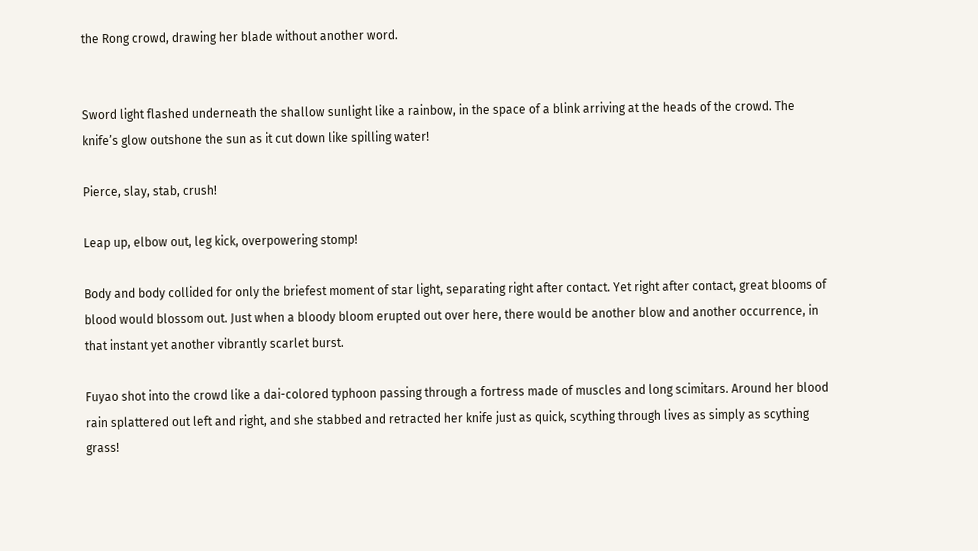the Rong crowd, drawing her blade without another word.


Sword light flashed underneath the shallow sunlight like a rainbow, in the space of a blink arriving at the heads of the crowd. The knife’s glow outshone the sun as it cut down like spilling water!

Pierce, slay, stab, crush!

Leap up, elbow out, leg kick, overpowering stomp!

Body and body collided for only the briefest moment of star light, separating right after contact. Yet right after contact, great blooms of blood would blossom out. Just when a bloody bloom erupted out over here, there would be another blow and another occurrence, in that instant yet another vibrantly scarlet burst.

Fuyao shot into the crowd like a dai-colored typhoon passing through a fortress made of muscles and long scimitars. Around her blood rain splattered out left and right, and she stabbed and retracted her knife just as quick, scything through lives as simply as scything grass!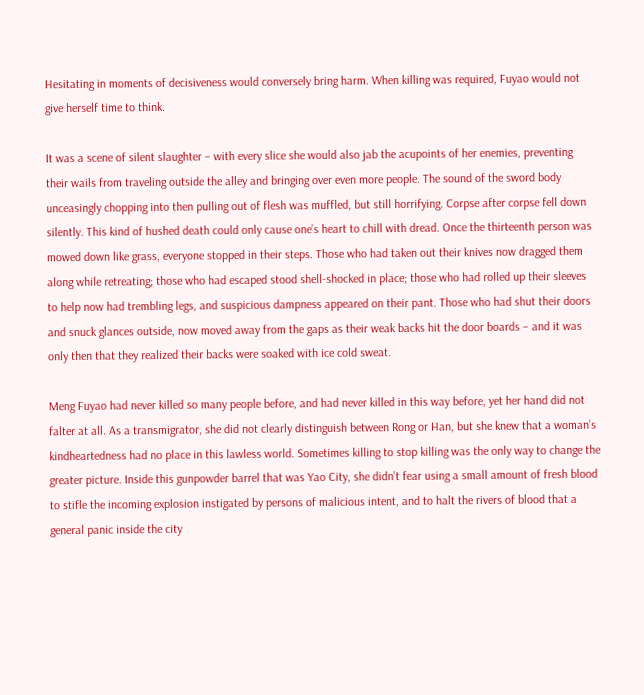Hesitating in moments of decisiveness would conversely bring harm. When killing was required, Fuyao would not give herself time to think.

It was a scene of silent slaughter – with every slice she would also jab the acupoints of her enemies, preventing their wails from traveling outside the alley and bringing over even more people. The sound of the sword body unceasingly chopping into then pulling out of flesh was muffled, but still horrifying. Corpse after corpse fell down silently. This kind of hushed death could only cause one’s heart to chill with dread. Once the thirteenth person was mowed down like grass, everyone stopped in their steps. Those who had taken out their knives now dragged them along while retreating; those who had escaped stood shell-shocked in place; those who had rolled up their sleeves to help now had trembling legs, and suspicious dampness appeared on their pant. Those who had shut their doors and snuck glances outside, now moved away from the gaps as their weak backs hit the door boards – and it was only then that they realized their backs were soaked with ice cold sweat.

Meng Fuyao had never killed so many people before, and had never killed in this way before, yet her hand did not falter at all. As a transmigrator, she did not clearly distinguish between Rong or Han, but she knew that a woman’s kindheartedness had no place in this lawless world. Sometimes killing to stop killing was the only way to change the greater picture. Inside this gunpowder barrel that was Yao City, she didn’t fear using a small amount of fresh blood to stifle the incoming explosion instigated by persons of malicious intent, and to halt the rivers of blood that a general panic inside the city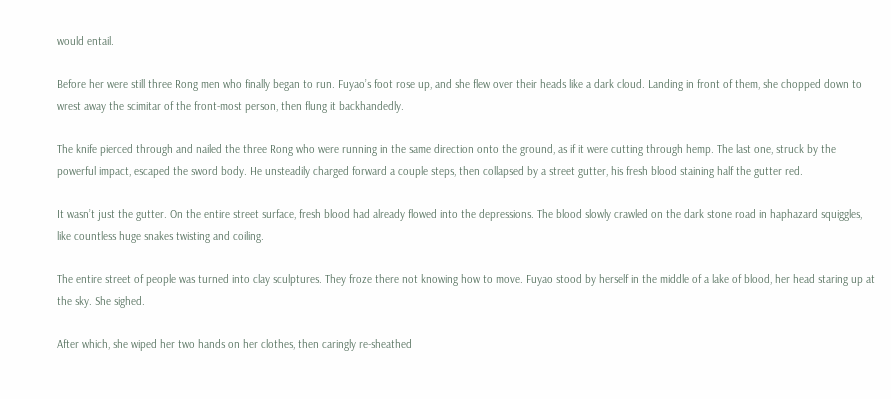would entail.

Before her were still three Rong men who finally began to run. Fuyao’s foot rose up, and she flew over their heads like a dark cloud. Landing in front of them, she chopped down to wrest away the scimitar of the front-most person, then flung it backhandedly.

The knife pierced through and nailed the three Rong who were running in the same direction onto the ground, as if it were cutting through hemp. The last one, struck by the powerful impact, escaped the sword body. He unsteadily charged forward a couple steps, then collapsed by a street gutter, his fresh blood staining half the gutter red.

It wasn’t just the gutter. On the entire street surface, fresh blood had already flowed into the depressions. The blood slowly crawled on the dark stone road in haphazard squiggles, like countless huge snakes twisting and coiling.

The entire street of people was turned into clay sculptures. They froze there not knowing how to move. Fuyao stood by herself in the middle of a lake of blood, her head staring up at the sky. She sighed.

After which, she wiped her two hands on her clothes, then caringly re-sheathed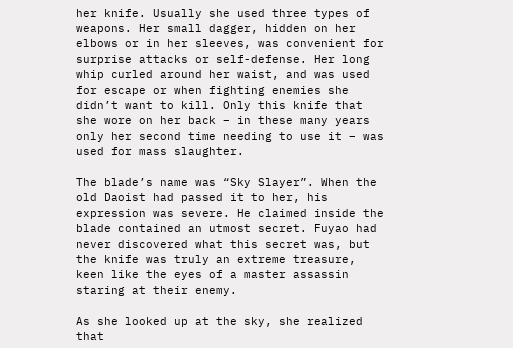her knife. Usually she used three types of weapons. Her small dagger, hidden on her elbows or in her sleeves, was convenient for surprise attacks or self-defense. Her long whip curled around her waist, and was used for escape or when fighting enemies she didn’t want to kill. Only this knife that she wore on her back – in these many years only her second time needing to use it – was used for mass slaughter.

The blade’s name was “Sky Slayer”. When the old Daoist had passed it to her, his expression was severe. He claimed inside the blade contained an utmost secret. Fuyao had never discovered what this secret was, but the knife was truly an extreme treasure, keen like the eyes of a master assassin staring at their enemy.

As she looked up at the sky, she realized that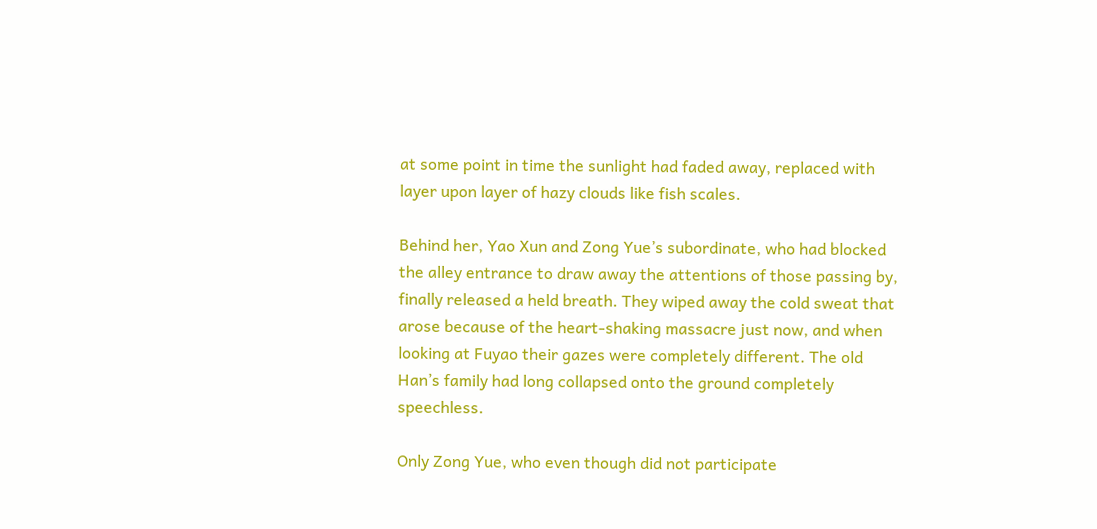at some point in time the sunlight had faded away, replaced with layer upon layer of hazy clouds like fish scales.

Behind her, Yao Xun and Zong Yue’s subordinate, who had blocked the alley entrance to draw away the attentions of those passing by, finally released a held breath. They wiped away the cold sweat that arose because of the heart-shaking massacre just now, and when looking at Fuyao their gazes were completely different. The old Han’s family had long collapsed onto the ground completely speechless.

Only Zong Yue, who even though did not participate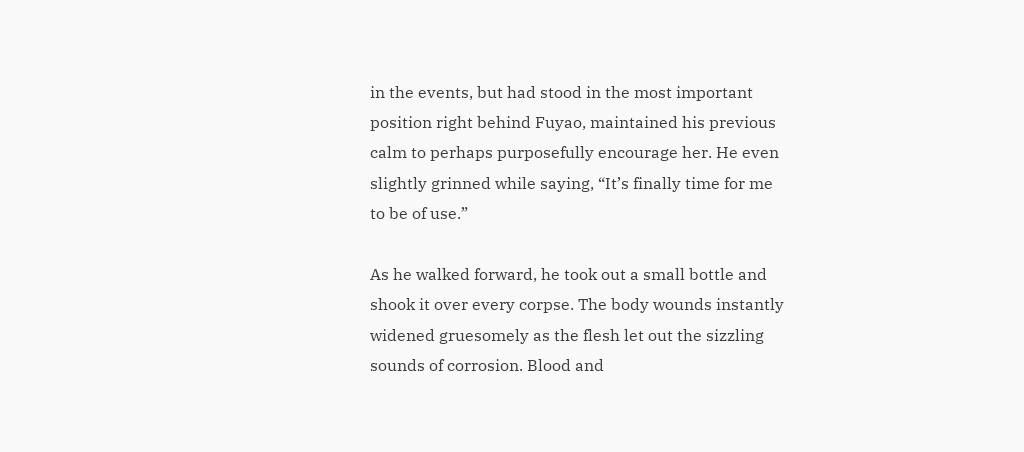in the events, but had stood in the most important position right behind Fuyao, maintained his previous calm to perhaps purposefully encourage her. He even slightly grinned while saying, “It’s finally time for me to be of use.”

As he walked forward, he took out a small bottle and shook it over every corpse. The body wounds instantly widened gruesomely as the flesh let out the sizzling sounds of corrosion. Blood and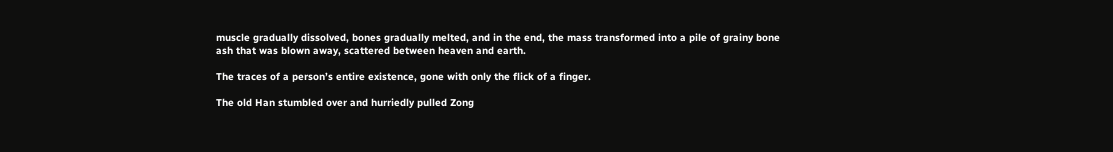muscle gradually dissolved, bones gradually melted, and in the end, the mass transformed into a pile of grainy bone ash that was blown away, scattered between heaven and earth.

The traces of a person’s entire existence, gone with only the flick of a finger.

The old Han stumbled over and hurriedly pulled Zong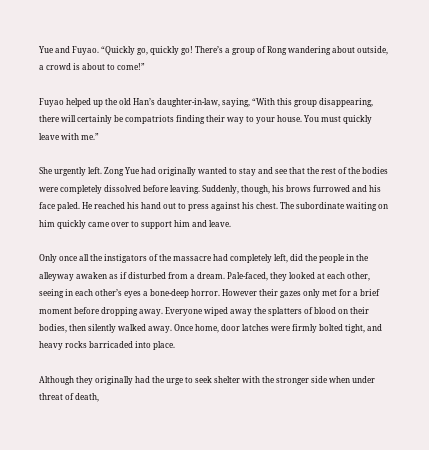Yue and Fuyao. “Quickly go, quickly go! There’s a group of Rong wandering about outside, a crowd is about to come!”

Fuyao helped up the old Han’s daughter-in-law, saying, “With this group disappearing, there will certainly be compatriots finding their way to your house. You must quickly leave with me.”

She urgently left. Zong Yue had originally wanted to stay and see that the rest of the bodies were completely dissolved before leaving. Suddenly, though, his brows furrowed and his face paled. He reached his hand out to press against his chest. The subordinate waiting on him quickly came over to support him and leave.

Only once all the instigators of the massacre had completely left, did the people in the alleyway awaken as if disturbed from a dream. Pale-faced, they looked at each other, seeing in each other’s eyes a bone-deep horror. However their gazes only met for a brief moment before dropping away. Everyone wiped away the splatters of blood on their bodies, then silently walked away. Once home, door latches were firmly bolted tight, and heavy rocks barricaded into place.

Although they originally had the urge to seek shelter with the stronger side when under threat of death,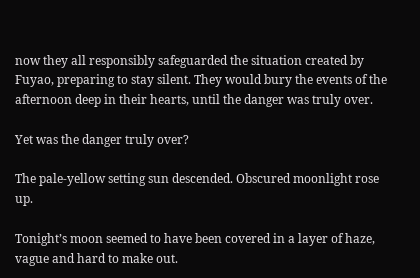now they all responsibly safeguarded the situation created by Fuyao, preparing to stay silent. They would bury the events of the afternoon deep in their hearts, until the danger was truly over.

Yet was the danger truly over?

The pale-yellow setting sun descended. Obscured moonlight rose up.

Tonight’s moon seemed to have been covered in a layer of haze, vague and hard to make out.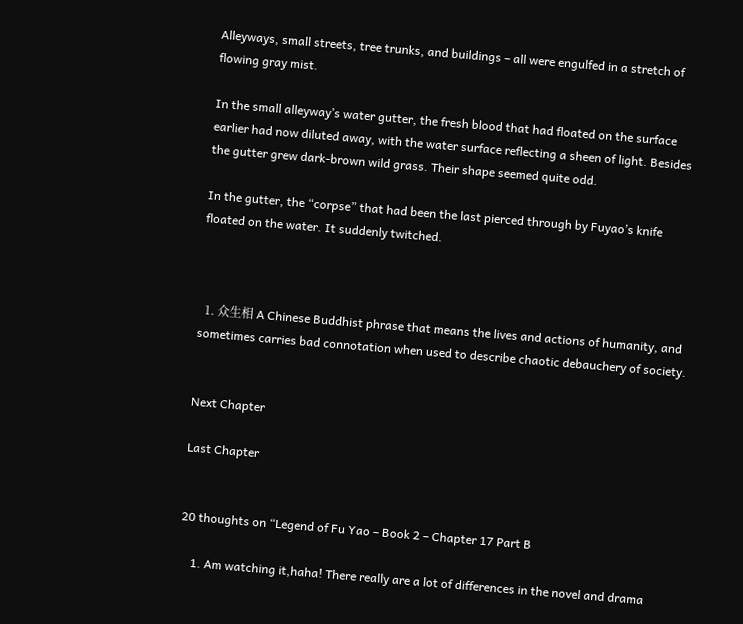Alleyways, small streets, tree trunks, and buildings – all were engulfed in a stretch of flowing gray mist.

In the small alleyway’s water gutter, the fresh blood that had floated on the surface earlier had now diluted away, with the water surface reflecting a sheen of light. Besides the gutter grew dark-brown wild grass. Their shape seemed quite odd.

In the gutter, the “corpse” that had been the last pierced through by Fuyao’s knife floated on the water. It suddenly twitched.



  1. 众生相 A Chinese Buddhist phrase that means the lives and actions of humanity, and sometimes carries bad connotation when used to describe chaotic debauchery of society.


Next Chapter

Last Chapter


20 thoughts on “Legend of Fu Yao – Book 2 – Chapter 17 Part B

    1. Am watching it,haha! There really are a lot of differences in the novel and drama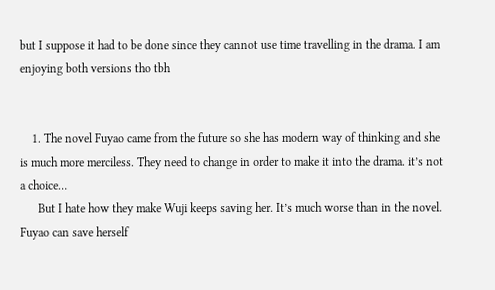but I suppose it had to be done since they cannot use time travelling in the drama. I am enjoying both versions tho tbh


    1. The novel Fuyao came from the future so she has modern way of thinking and she is much more merciless. They need to change in order to make it into the drama. it’s not a choice…
      But I hate how they make Wuji keeps saving her. It’s much worse than in the novel. Fuyao can save herself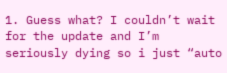1. Guess what? I couldn’t wait for the update and I’m seriously dying so i just “auto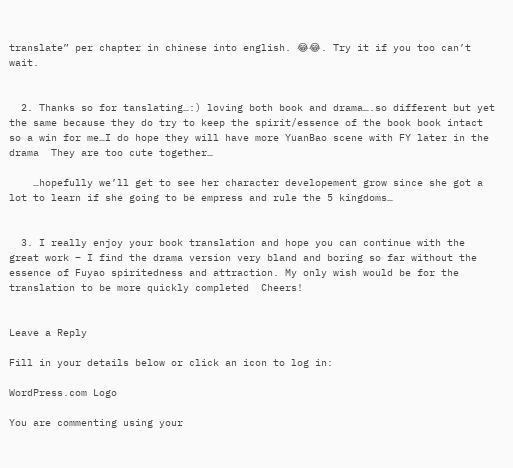translate” per chapter in chinese into english. 😂😂. Try it if you too can’t wait.


  2. Thanks so for tanslating…:) loving both book and drama….so different but yet the same because they do try to keep the spirit/essence of the book book intact so a win for me…I do hope they will have more YuanBao scene with FY later in the drama  They are too cute together…

    …hopefully we’ll get to see her character developement grow since she got a lot to learn if she going to be empress and rule the 5 kingdoms…


  3. I really enjoy your book translation and hope you can continue with the great work – I find the drama version very bland and boring so far without the essence of Fuyao spiritedness and attraction. My only wish would be for the translation to be more quickly completed  Cheers!


Leave a Reply

Fill in your details below or click an icon to log in:

WordPress.com Logo

You are commenting using your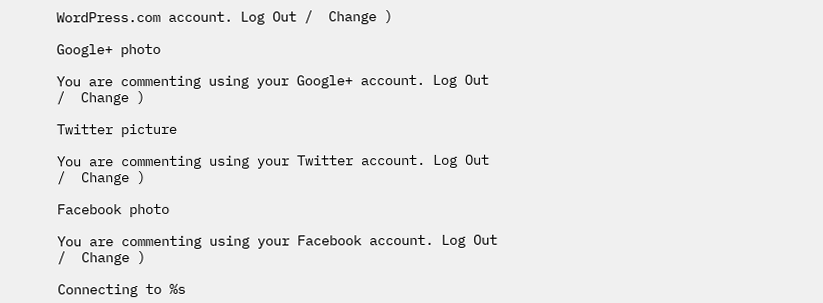WordPress.com account. Log Out /  Change )

Google+ photo

You are commenting using your Google+ account. Log Out /  Change )

Twitter picture

You are commenting using your Twitter account. Log Out /  Change )

Facebook photo

You are commenting using your Facebook account. Log Out /  Change )

Connecting to %s